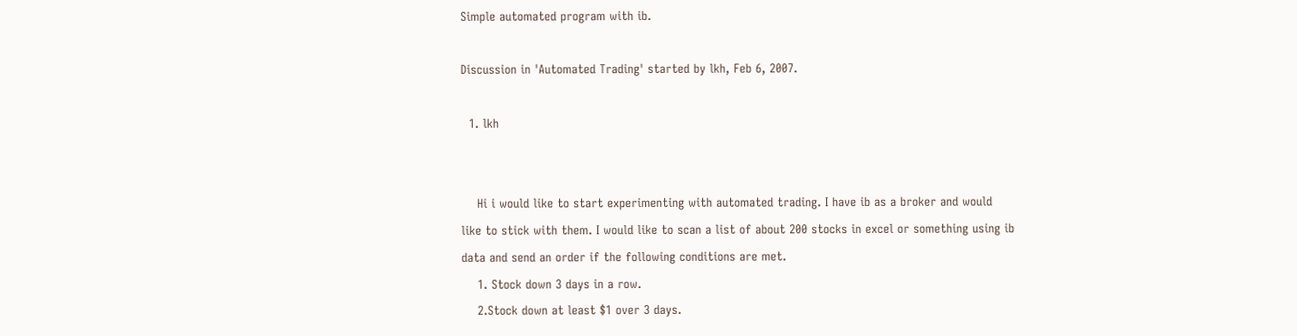Simple automated program with ib.

Discussion in 'Automated Trading' started by lkh, Feb 6, 2007.

  1. lkh


    Hi i would like to start experimenting with automated trading. I have ib as a broker and would like to stick with them. I would like to scan a list of about 200 stocks in excel or something using ib data and send an order if the following conditions are met.
    1. Stock down 3 days in a row.
    2.Stock down at least $1 over 3 days.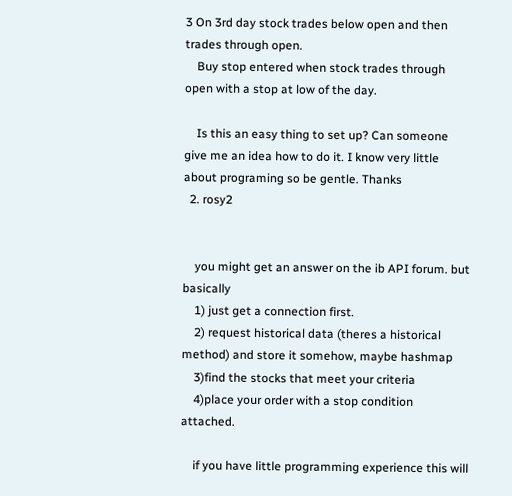3 On 3rd day stock trades below open and then trades through open.
    Buy stop entered when stock trades through open with a stop at low of the day.

    Is this an easy thing to set up? Can someone give me an idea how to do it. I know very little about programing so be gentle. Thanks
  2. rosy2


    you might get an answer on the ib API forum. but basically
    1) just get a connection first.
    2) request historical data (theres a historical method) and store it somehow, maybe hashmap
    3)find the stocks that meet your criteria
    4)place your order with a stop condition attached.

    if you have little programming experience this will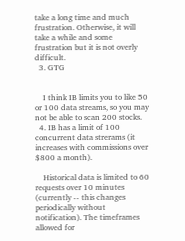take a long time and much frustration. Otherwise, it will take a while and some frustration but it is not overly difficult.
  3. GTG


    I think IB limits you to like 50 or 100 data streams, so you may not be able to scan 200 stocks.
  4. IB has a limit of 100 concurrent data strerams (it increases with commissions over $800 a month).

    Historical data is limited to 60 requests over 10 minutes (currently -- this changes periodically without notification). The timeframes allowed for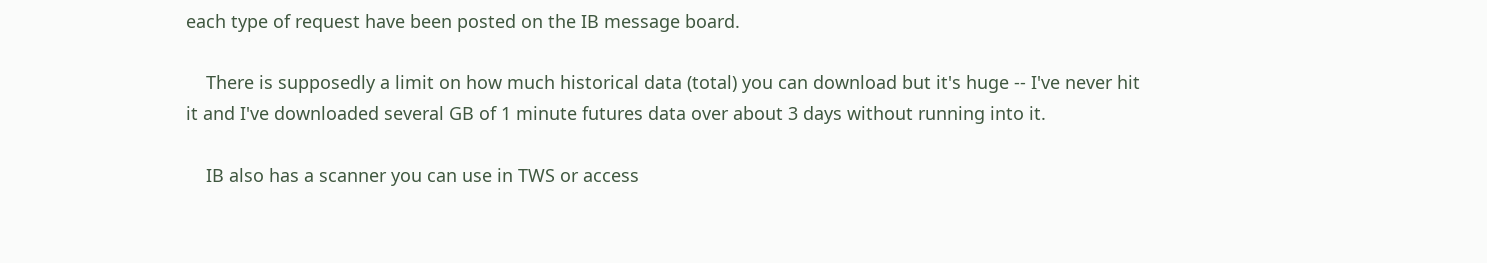each type of request have been posted on the IB message board.

    There is supposedly a limit on how much historical data (total) you can download but it's huge -- I've never hit it and I've downloaded several GB of 1 minute futures data over about 3 days without running into it.

    IB also has a scanner you can use in TWS or access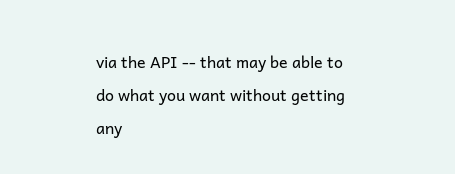via the API -- that may be able to do what you want without getting any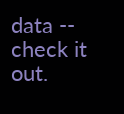data -- check it out.